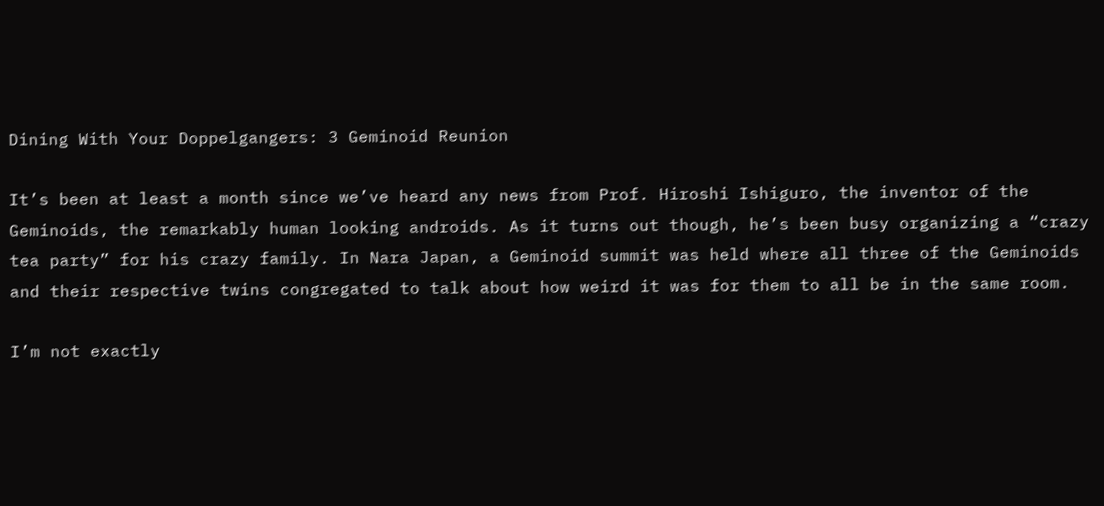Dining With Your Doppelgangers: 3 Geminoid Reunion

It’s been at least a month since we’ve heard any news from Prof. Hiroshi Ishiguro, the inventor of the Geminoids, the remarkably human looking androids. As it turns out though, he’s been busy organizing a “crazy tea party” for his crazy family. In Nara Japan, a Geminoid summit was held where all three of the Geminoids and their respective twins congregated to talk about how weird it was for them to all be in the same room.

I’m not exactly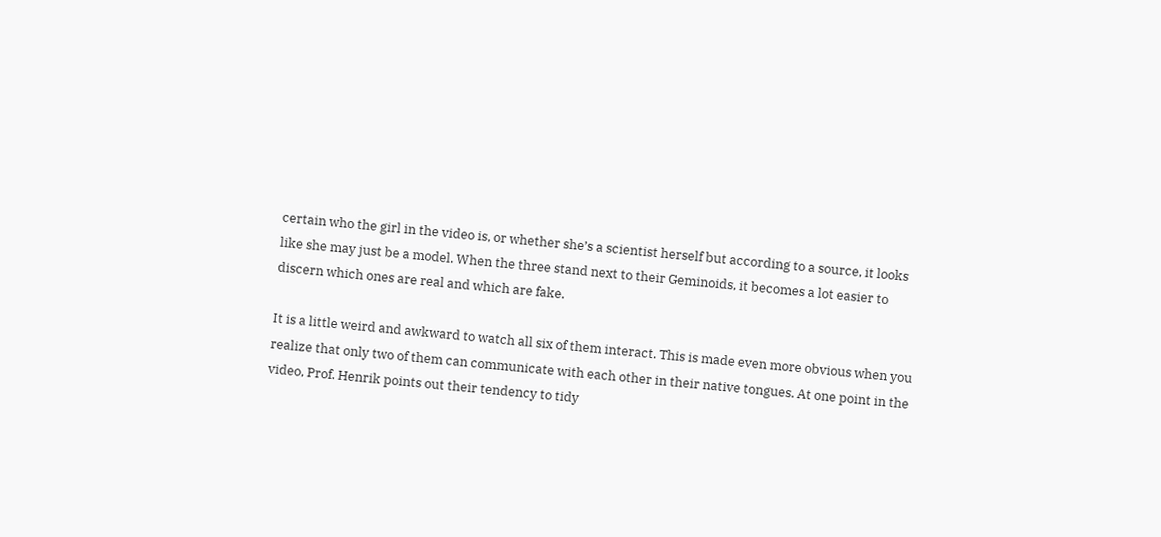certain who the girl in the video is, or whether she’s a scientist herself but according to a source, it looks like she may just be a model. When the three stand next to their Geminoids, it becomes a lot easier to discern which ones are real and which are fake.

It is a little weird and awkward to watch all six of them interact. This is made even more obvious when you realize that only two of them can communicate with each other in their native tongues. At one point in the video, Prof. Henrik points out their tendency to tidy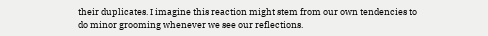their duplicates. I imagine this reaction might stem from our own tendencies to do minor grooming whenever we see our reflections.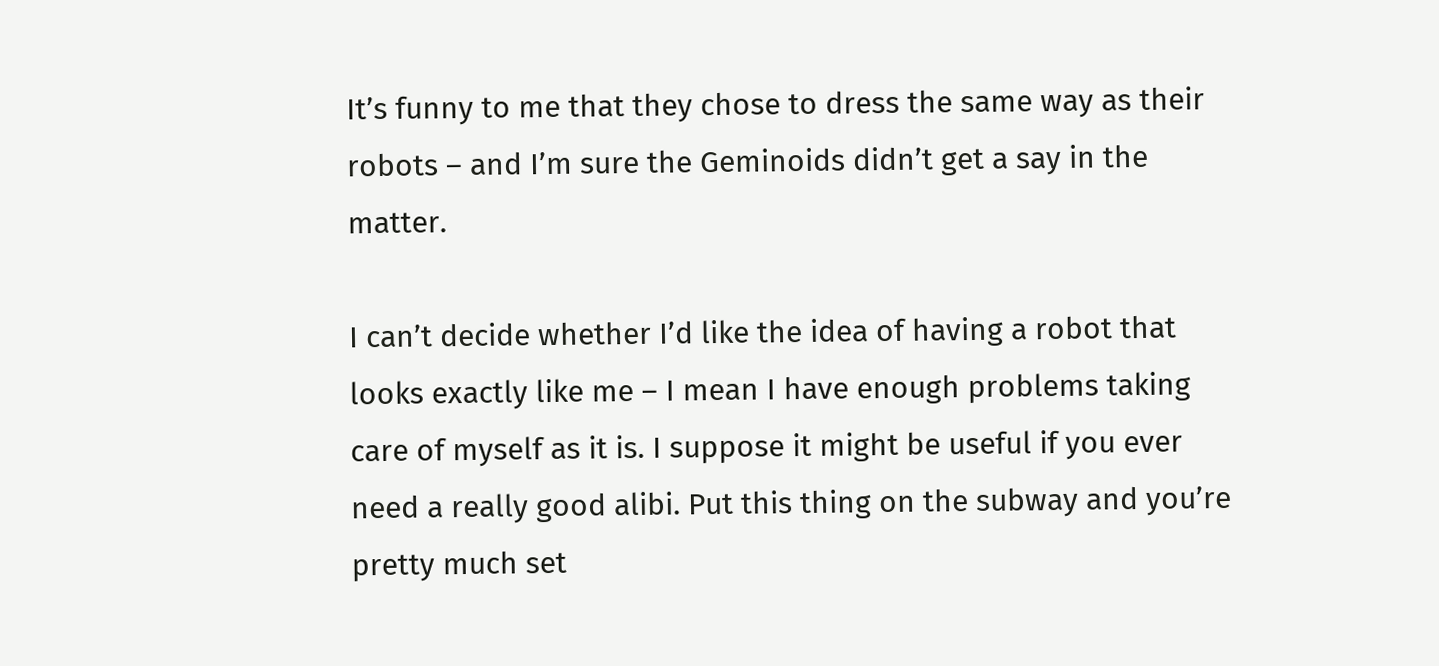It’s funny to me that they chose to dress the same way as their robots – and I’m sure the Geminoids didn’t get a say in the matter.

I can’t decide whether I’d like the idea of having a robot that looks exactly like me – I mean I have enough problems taking care of myself as it is. I suppose it might be useful if you ever need a really good alibi. Put this thing on the subway and you’re pretty much set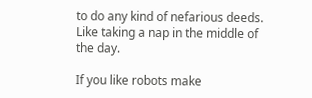to do any kind of nefarious deeds. Like taking a nap in the middle of the day.

If you like robots make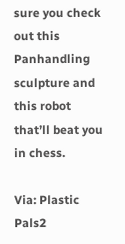sure you check out this Panhandling sculpture and this robot that’ll beat you in chess.

Via: Plastic Pals2